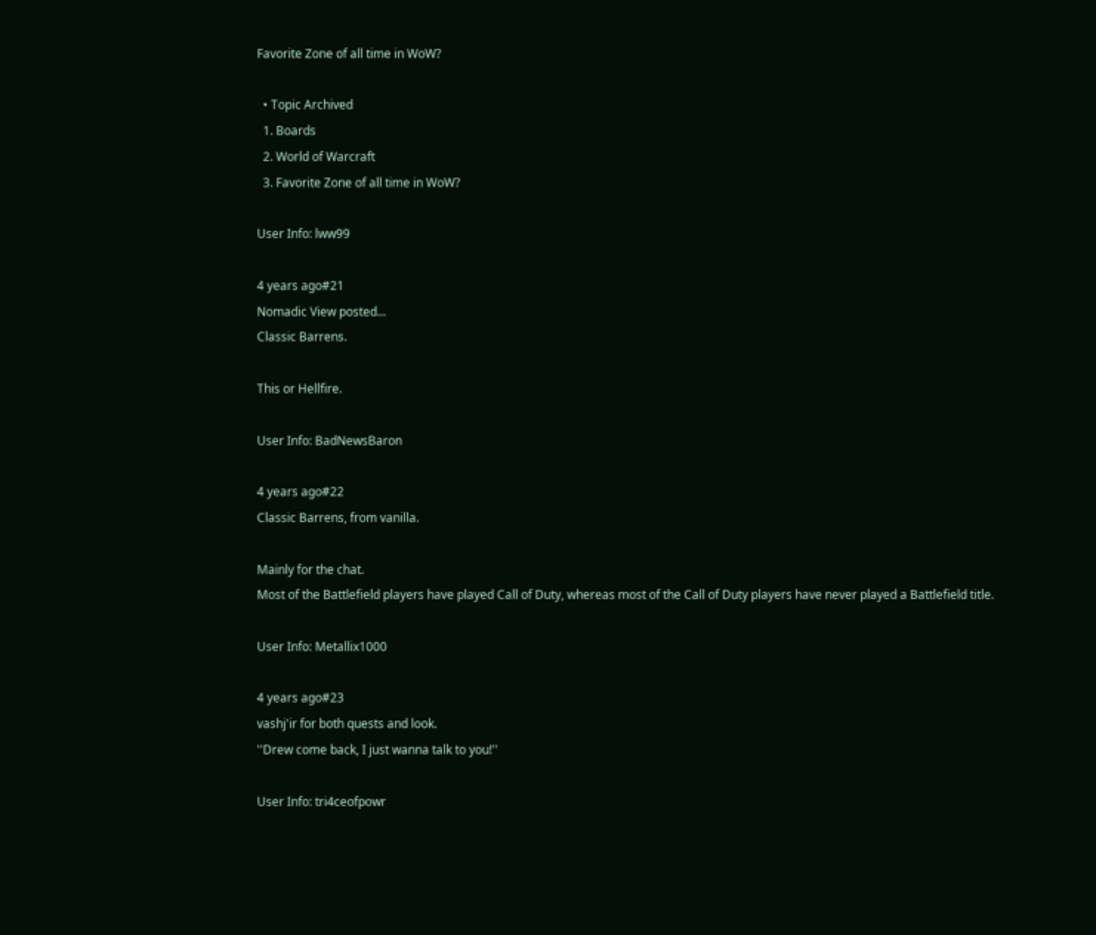Favorite Zone of all time in WoW?

  • Topic Archived
  1. Boards
  2. World of Warcraft
  3. Favorite Zone of all time in WoW?

User Info: lww99

4 years ago#21
Nomadic View posted...
Classic Barrens.

This or Hellfire.

User Info: BadNewsBaron

4 years ago#22
Classic Barrens, from vanilla.

Mainly for the chat.
Most of the Battlefield players have played Call of Duty, whereas most of the Call of Duty players have never played a Battlefield title.

User Info: Metallix1000

4 years ago#23
vashj'ir for both quests and look.
''Drew come back, I just wanna talk to you!''

User Info: tri4ceofpowr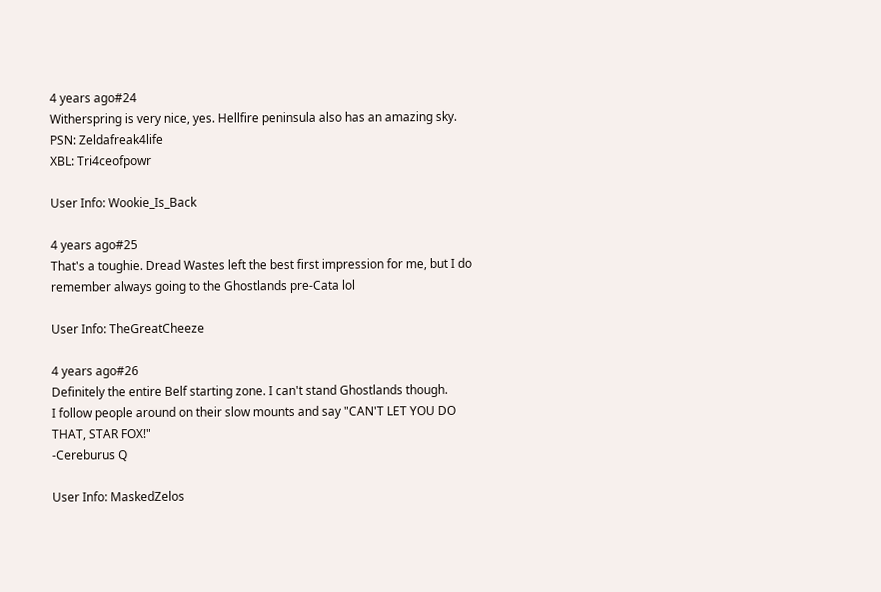4 years ago#24
Witherspring is very nice, yes. Hellfire peninsula also has an amazing sky.
PSN: Zeldafreak4life
XBL: Tri4ceofpowr

User Info: Wookie_Is_Back

4 years ago#25
That's a toughie. Dread Wastes left the best first impression for me, but I do remember always going to the Ghostlands pre-Cata lol

User Info: TheGreatCheeze

4 years ago#26
Definitely the entire Belf starting zone. I can't stand Ghostlands though.
I follow people around on their slow mounts and say "CAN'T LET YOU DO THAT, STAR FOX!"
-Cereburus Q

User Info: MaskedZelos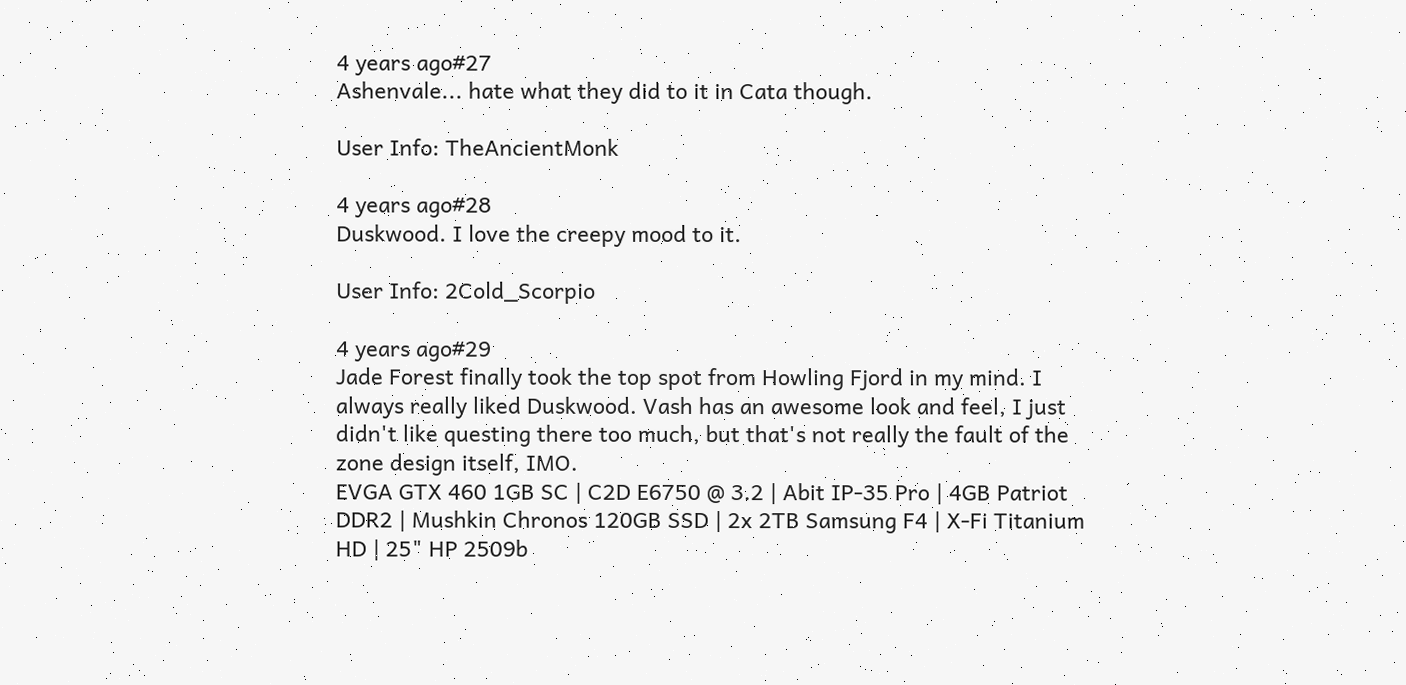4 years ago#27
Ashenvale... hate what they did to it in Cata though.

User Info: TheAncientMonk

4 years ago#28
Duskwood. I love the creepy mood to it.

User Info: 2Cold_Scorpio

4 years ago#29
Jade Forest finally took the top spot from Howling Fjord in my mind. I always really liked Duskwood. Vash has an awesome look and feel, I just didn't like questing there too much, but that's not really the fault of the zone design itself, IMO.
EVGA GTX 460 1GB SC | C2D E6750 @ 3.2 | Abit IP-35 Pro | 4GB Patriot DDR2 | Mushkin Chronos 120GB SSD | 2x 2TB Samsung F4 | X-Fi Titanium HD | 25" HP 2509b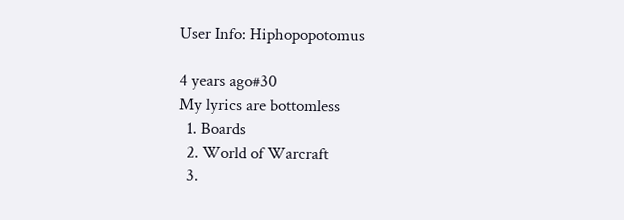User Info: Hiphopopotomus

4 years ago#30
My lyrics are bottomless
  1. Boards
  2. World of Warcraft
  3.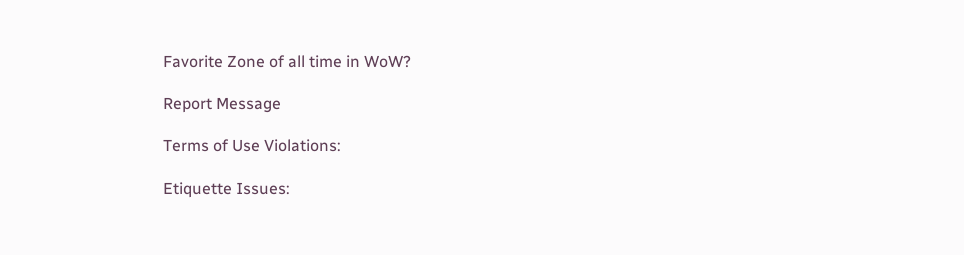Favorite Zone of all time in WoW?

Report Message

Terms of Use Violations:

Etiquette Issues: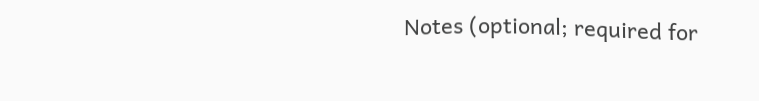Notes (optional; required for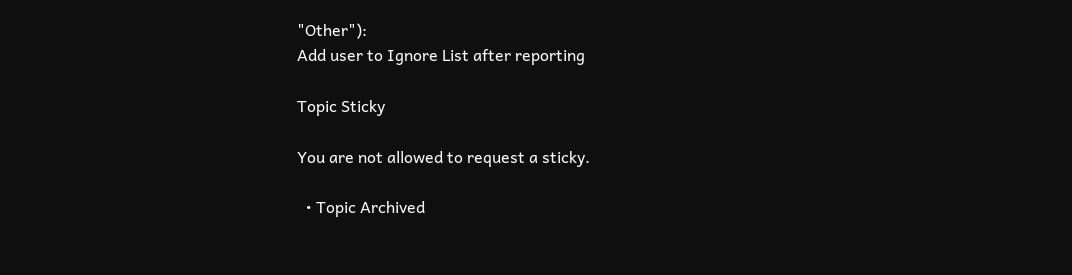"Other"):
Add user to Ignore List after reporting

Topic Sticky

You are not allowed to request a sticky.

  • Topic Archived